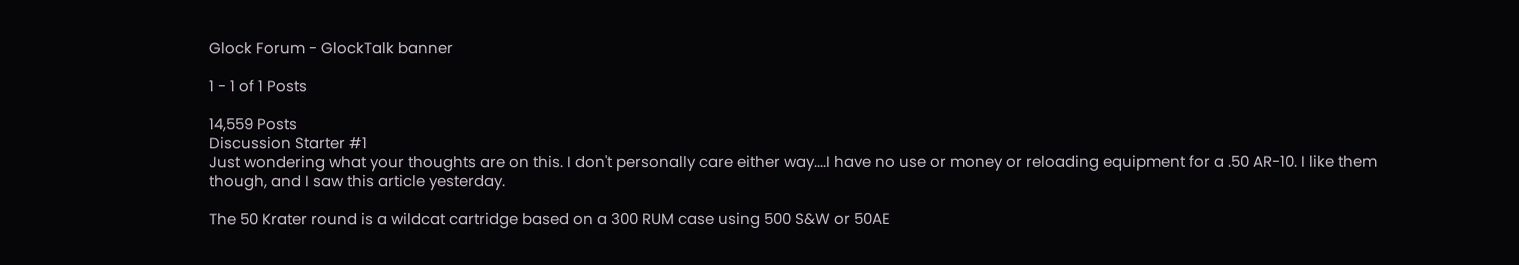Glock Forum - GlockTalk banner

1 - 1 of 1 Posts

14,559 Posts
Discussion Starter #1
Just wondering what your thoughts are on this. I don't personally care either way....I have no use or money or reloading equipment for a .50 AR-10. I like them though, and I saw this article yesterday.

The 50 Krater round is a wildcat cartridge based on a 300 RUM case using 500 S&W or 50AE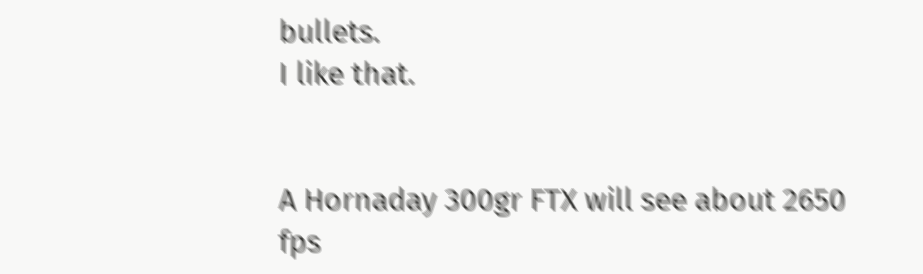bullets.
I like that.


A Hornaday 300gr FTX will see about 2650 fps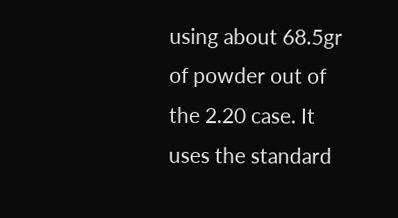using about 68.5gr of powder out of the 2.20 case. It uses the standard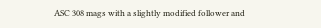ASC 308 mags with a slightly modified follower and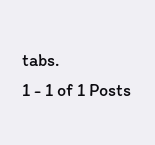tabs.
1 - 1 of 1 Posts